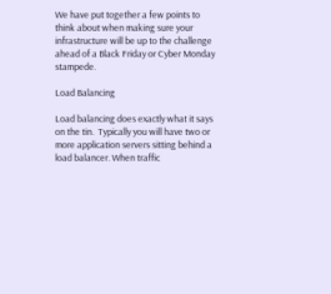We have put together a few points to think about when making sure your infrastructure will be up to the challenge ahead of a Black Friday or Cyber Monday stampede.

Load Balancing

Load balancing does exactly what it says on the tin.  Typically you will have two or more application servers sitting behind a load balancer. When traffic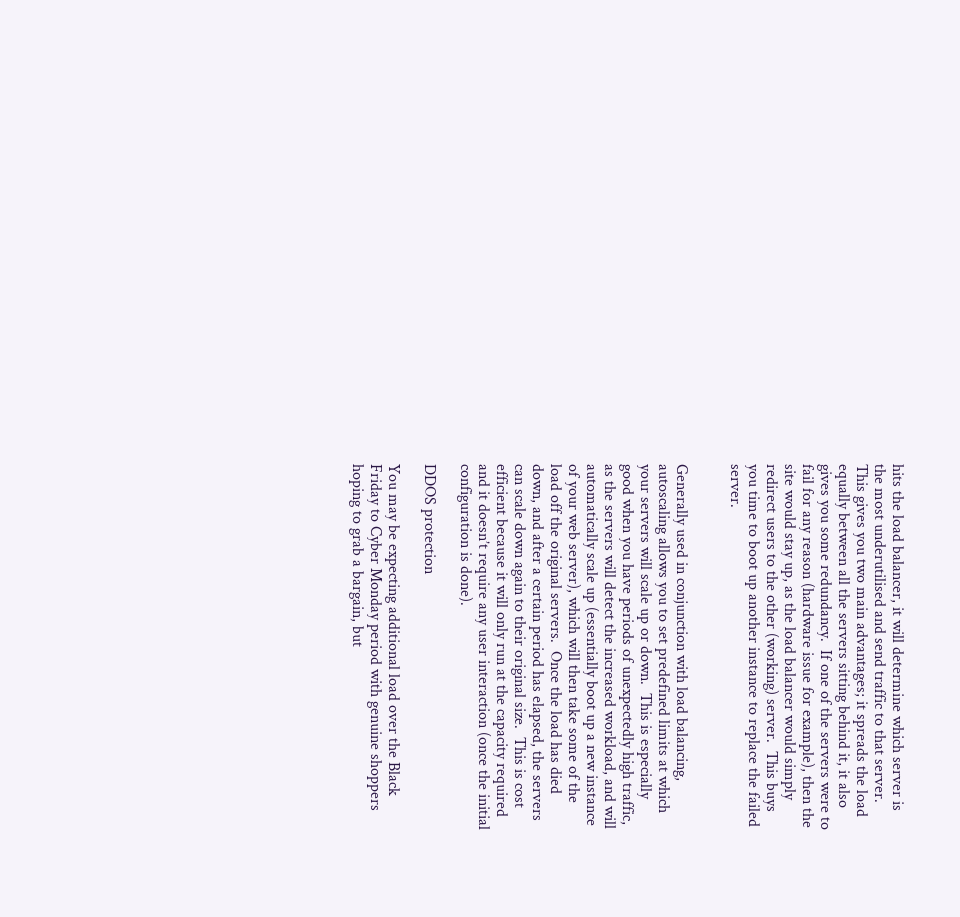hits the load balancer, it will determine which server is the most underutilised and send traffic to that server.  This gives you two main advantages; it spreads the load equally between all the servers sitting behind it, it also gives you some redundancy.  If one of the servers were to fail for any reason (hardware issue for example), then the site would stay up, as the load balancer would simply redirect users to the other (working) server.  This buys you time to boot up another instance to replace the failed server.


Generally used in conjunction with load balancing, autoscaling allows you to set predefined limits at which your servers will scale up or down.  This is especially good when you have periods of unexpectedly high traffic, as the servers will detect the increased workload, and will automatically scale up (essentially boot up a new instance of your web server), which will then take some of the load off the original servers.  Once the load has died down, and after a certain period has elapsed, the servers can scale down again to their original size.  This is cost efficient because it will only run at the capacity required and it doesn’t require any user interaction (once the initial configuration is done).

DDOS protection

You may be expecting additional load over the Black Friday to Cyber Monday period with genuine shoppers hoping to grab a bargain, but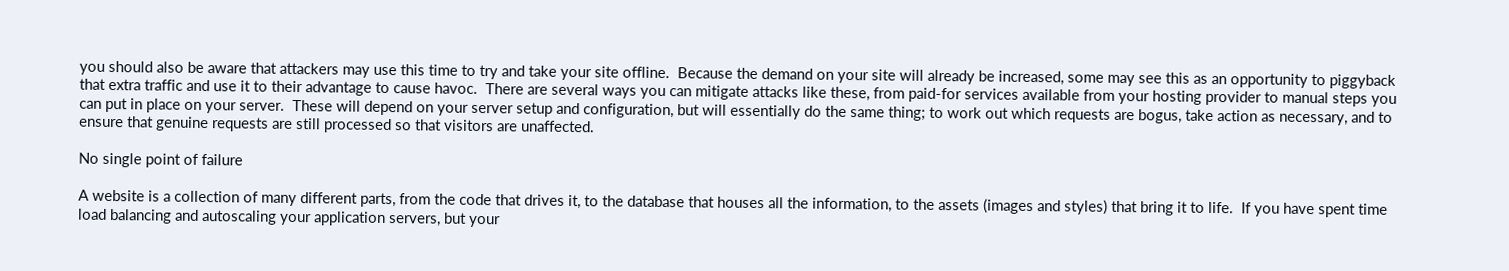you should also be aware that attackers may use this time to try and take your site offline.  Because the demand on your site will already be increased, some may see this as an opportunity to piggyback that extra traffic and use it to their advantage to cause havoc.  There are several ways you can mitigate attacks like these, from paid-for services available from your hosting provider to manual steps you can put in place on your server.  These will depend on your server setup and configuration, but will essentially do the same thing; to work out which requests are bogus, take action as necessary, and to ensure that genuine requests are still processed so that visitors are unaffected.

No single point of failure

A website is a collection of many different parts, from the code that drives it, to the database that houses all the information, to the assets (images and styles) that bring it to life.  If you have spent time load balancing and autoscaling your application servers, but your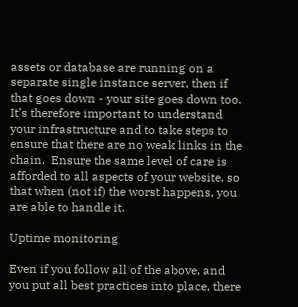assets or database are running on a separate single instance server, then if that goes down - your site goes down too.   It’s therefore important to understand your infrastructure and to take steps to ensure that there are no weak links in the chain.  Ensure the same level of care is afforded to all aspects of your website, so that when (not if) the worst happens, you are able to handle it.

Uptime monitoring

Even if you follow all of the above, and you put all best practices into place, there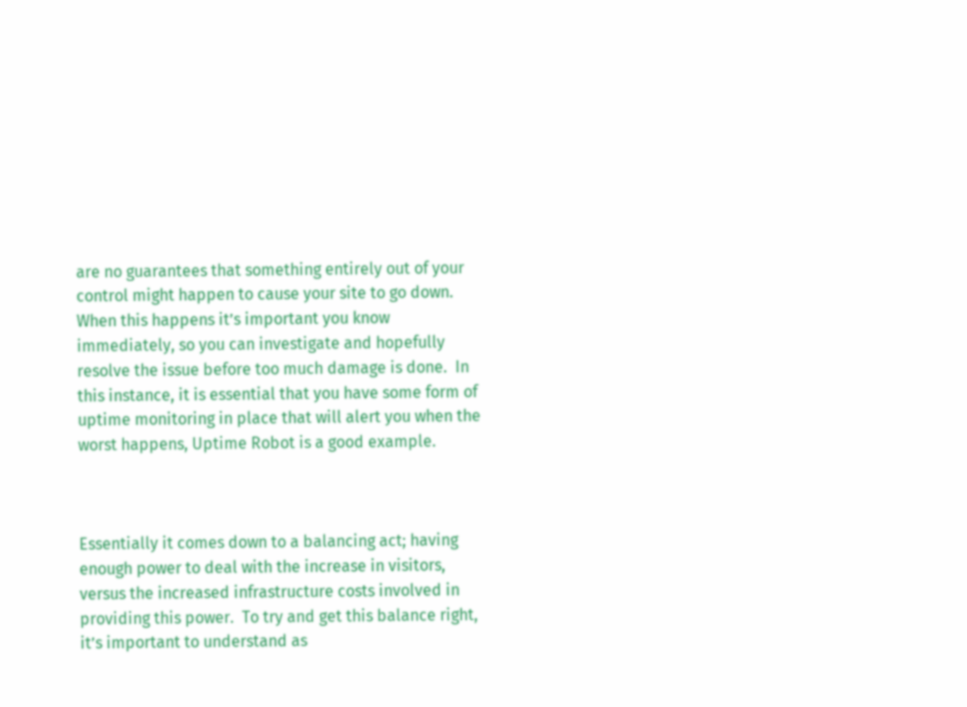are no guarantees that something entirely out of your control might happen to cause your site to go down.  When this happens it’s important you know immediately, so you can investigate and hopefully resolve the issue before too much damage is done.  In this instance, it is essential that you have some form of uptime monitoring in place that will alert you when the worst happens, Uptime Robot is a good example.



Essentially it comes down to a balancing act; having enough power to deal with the increase in visitors, versus the increased infrastructure costs involved in providing this power.  To try and get this balance right, it’s important to understand as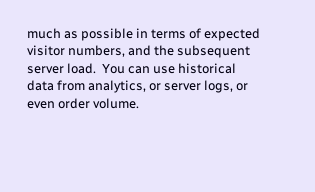much as possible in terms of expected visitor numbers, and the subsequent server load.  You can use historical data from analytics, or server logs, or even order volume.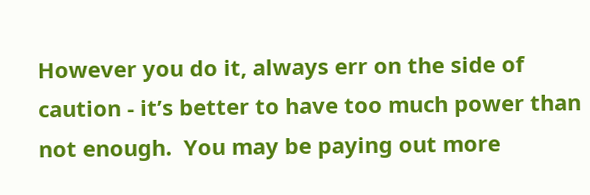However you do it, always err on the side of caution - it’s better to have too much power than not enough.  You may be paying out more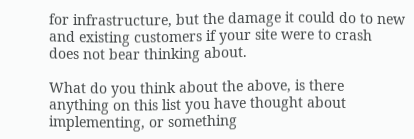for infrastructure, but the damage it could do to new and existing customers if your site were to crash does not bear thinking about.

What do you think about the above, is there anything on this list you have thought about implementing, or something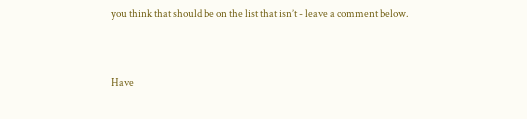you think that should be on the list that isn’t - leave a comment below.



Have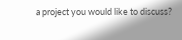a project you would like to discuss?